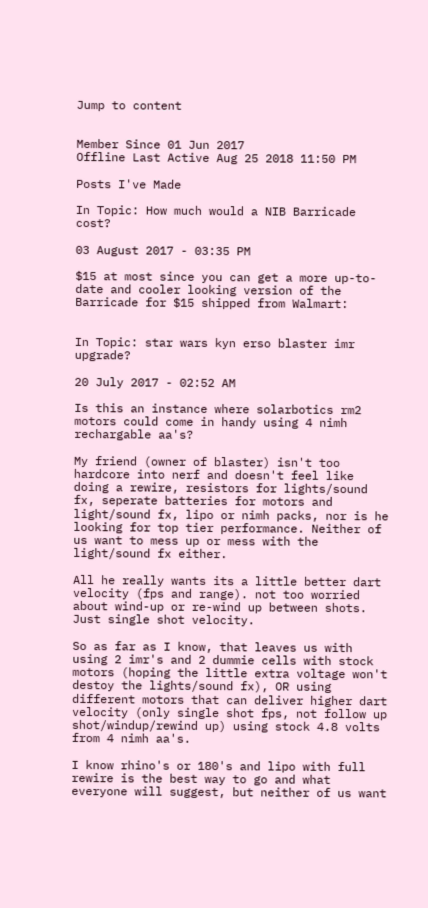Jump to content


Member Since 01 Jun 2017
Offline Last Active Aug 25 2018 11:50 PM

Posts I've Made

In Topic: How much would a NIB Barricade cost?

03 August 2017 - 03:35 PM

$15 at most since you can get a more up-to-date and cooler looking version of the Barricade for $15 shipped from Walmart:


In Topic: star wars kyn erso blaster imr upgrade?

20 July 2017 - 02:52 AM

Is this an instance where solarbotics rm2 motors could come in handy using 4 nimh rechargable aa's?

My friend (owner of blaster) isn't too hardcore into nerf and doesn't feel like doing a rewire, resistors for lights/sound fx, seperate batteries for motors and light/sound fx, lipo or nimh packs, nor is he looking for top tier performance. Neither of us want to mess up or mess with the light/sound fx either.

All he really wants its a little better dart velocity (fps and range). not too worried about wind-up or re-wind up between shots. Just single shot velocity.

So as far as I know, that leaves us with using 2 imr's and 2 dummie cells with stock motors (hoping the little extra voltage won't destoy the lights/sound fx), OR using different motors that can deliver higher dart velocity (only single shot fps, not follow up shot/windup/rewind up) using stock 4.8 volts from 4 nimh aa's.

I know rhino's or 180's and lipo with full rewire is the best way to go and what everyone will suggest, but neither of us want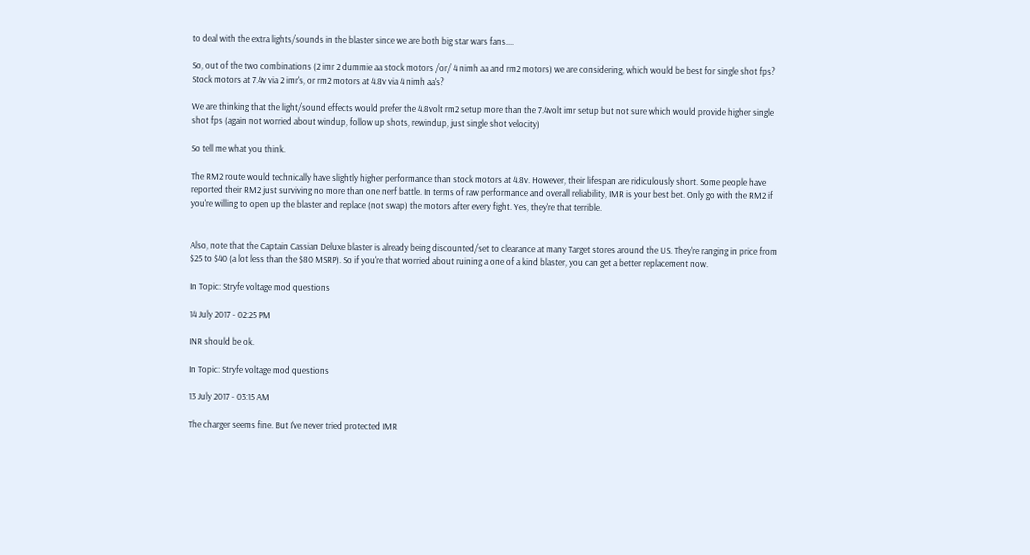to deal with the extra lights/sounds in the blaster since we are both big star wars fans....

So, out of the two combinations (2 imr 2 dummie aa stock motors /or/ 4 nimh aa and rm2 motors) we are considering, which would be best for single shot fps? Stock motors at 7.4v via 2 imr's, or rm2 motors at 4.8v via 4 nimh aa's?

We are thinking that the light/sound effects would prefer the 4.8volt rm2 setup more than the 7.4volt imr setup but not sure which would provide higher single shot fps (again not worried about windup, follow up shots, rewindup, just single shot velocity)

So tell me what you think.

The RM2 route would technically have slightly higher performance than stock motors at 4.8v. However, their lifespan are ridiculously short. Some people have reported their RM2 just surviving no more than one nerf battle. In terms of raw performance and overall reliability, IMR is your best bet. Only go with the RM2 if you're willing to open up the blaster and replace (not swap) the motors after every fight. Yes, they're that terrible.


Also, note that the Captain Cassian Deluxe blaster is already being discounted/set to clearance at many Target stores around the US. They're ranging in price from  $25 to $40 (a lot less than the $80 MSRP). So if you're that worried about ruining a one of a kind blaster, you can get a better replacement now.

In Topic: Stryfe voltage mod questions

14 July 2017 - 02:25 PM

INR should be ok.

In Topic: Stryfe voltage mod questions

13 July 2017 - 03:15 AM

The charger seems fine. But I've never tried protected IMR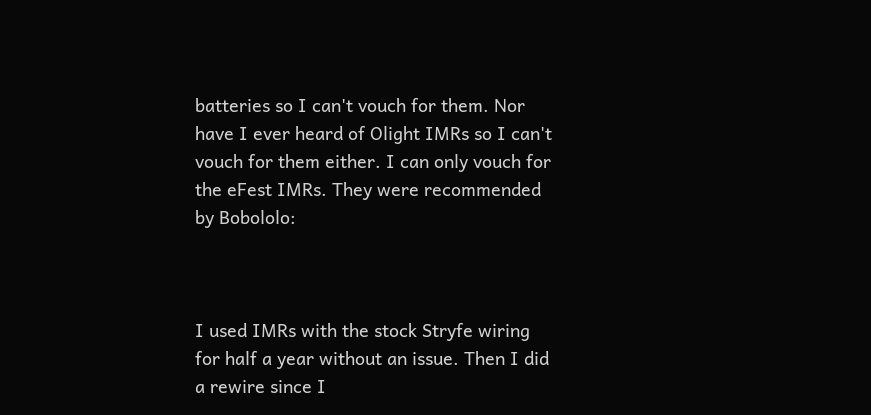batteries so I can't vouch for them. Nor have I ever heard of Olight IMRs so I can't vouch for them either. I can only vouch for the eFest IMRs. They were recommended by Bobololo:



I used IMRs with the stock Stryfe wiring for half a year without an issue. Then I did a rewire since I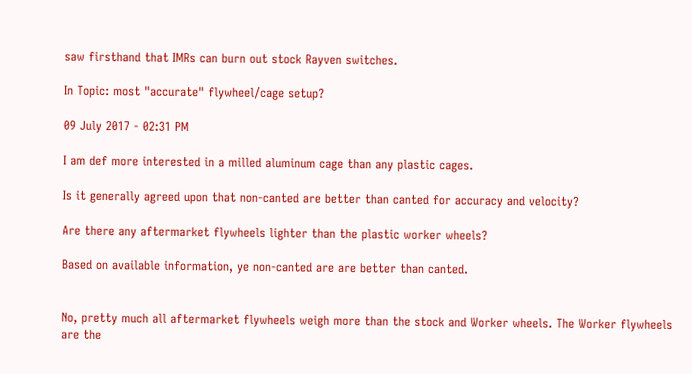saw firsthand that IMRs can burn out stock Rayven switches.

In Topic: most "accurate" flywheel/cage setup?

09 July 2017 - 02:31 PM

I am def more interested in a milled aluminum cage than any plastic cages.

Is it generally agreed upon that non-canted are better than canted for accuracy and velocity?

Are there any aftermarket flywheels lighter than the plastic worker wheels?

Based on available information, ye non-canted are are better than canted.


No, pretty much all aftermarket flywheels weigh more than the stock and Worker wheels. The Worker flywheels are the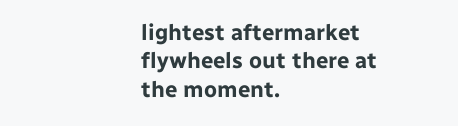lightest aftermarket flywheels out there at the moment.